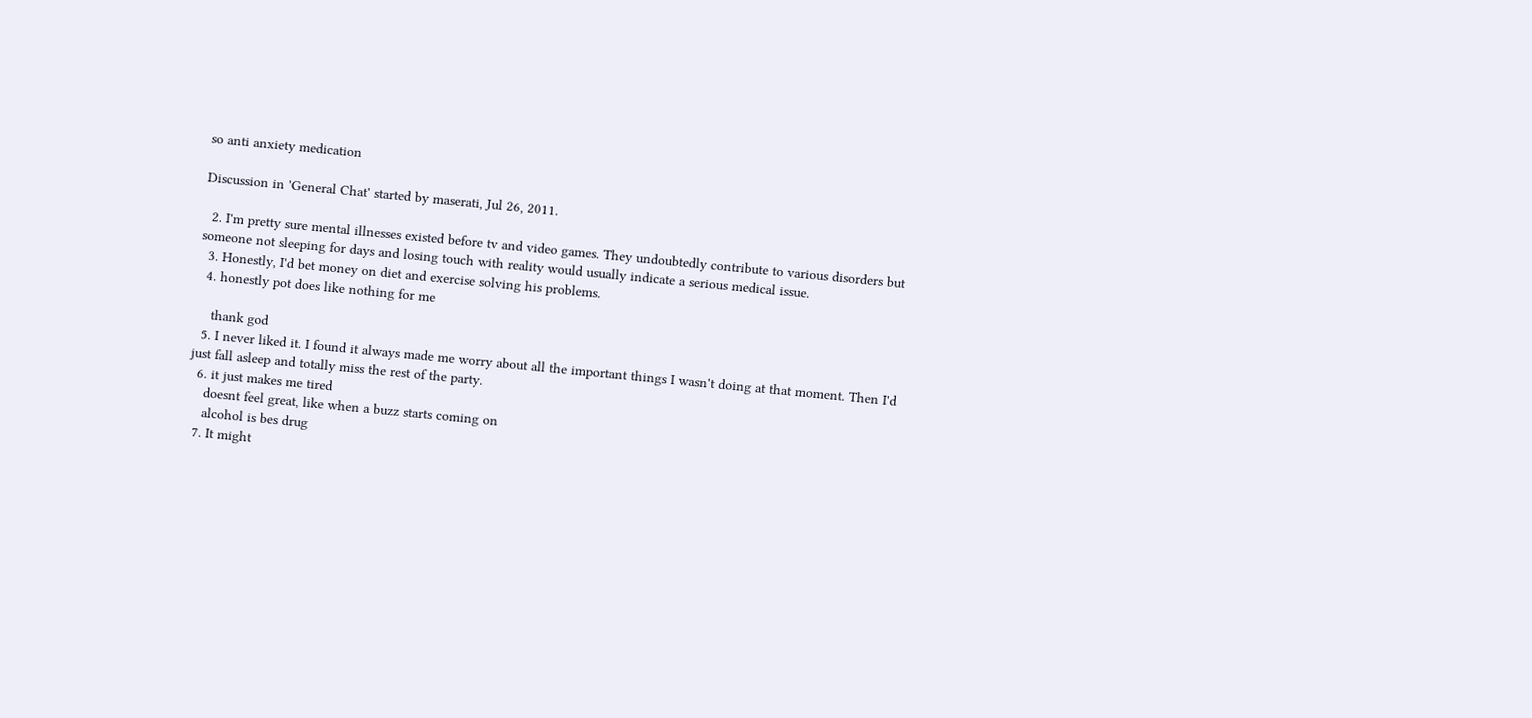so anti anxiety medication

Discussion in 'General Chat' started by maserati, Jul 26, 2011.

  2. I'm pretty sure mental illnesses existed before tv and video games. They undoubtedly contribute to various disorders but someone not sleeping for days and losing touch with reality would usually indicate a serious medical issue.
  3. Honestly, I'd bet money on diet and exercise solving his problems.
  4. honestly pot does like nothing for me

    thank god
  5. I never liked it. I found it always made me worry about all the important things I wasn't doing at that moment. Then I'd just fall asleep and totally miss the rest of the party.
  6. it just makes me tired
    doesnt feel great, like when a buzz starts coming on
    alcohol is bes drug
  7. It might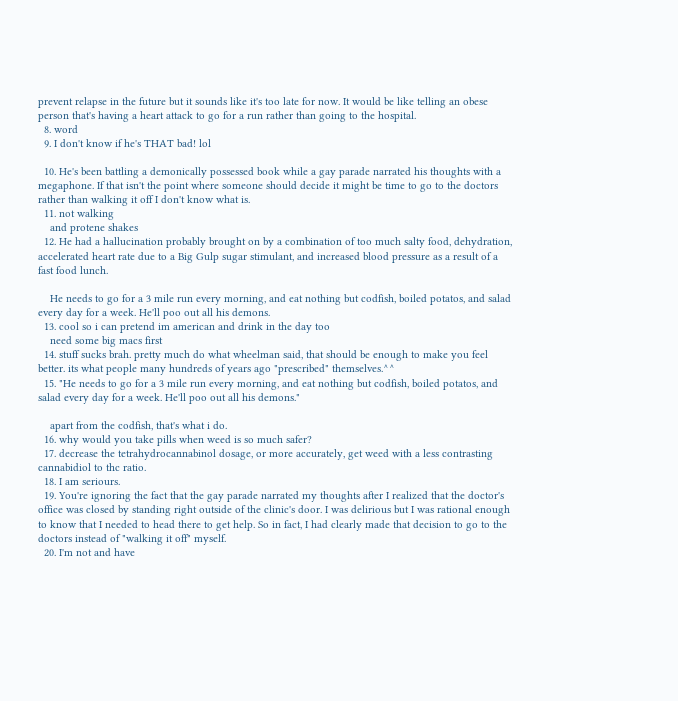prevent relapse in the future but it sounds like it's too late for now. It would be like telling an obese person that's having a heart attack to go for a run rather than going to the hospital.
  8. word
  9. I don't know if he's THAT bad! lol

  10. He's been battling a demonically possessed book while a gay parade narrated his thoughts with a megaphone. If that isn't the point where someone should decide it might be time to go to the doctors rather than walking it off I don't know what is.
  11. not walking
    and protene shakes
  12. He had a hallucination probably brought on by a combination of too much salty food, dehydration, accelerated heart rate due to a Big Gulp sugar stimulant, and increased blood pressure as a result of a fast food lunch.

    He needs to go for a 3 mile run every morning, and eat nothing but codfish, boiled potatos, and salad every day for a week. He'll poo out all his demons.
  13. cool so i can pretend im american and drink in the day too
    need some big macs first
  14. stuff sucks brah. pretty much do what wheelman said, that should be enough to make you feel better. its what people many hundreds of years ago "prescribed" themselves.^^
  15. "He needs to go for a 3 mile run every morning, and eat nothing but codfish, boiled potatos, and salad every day for a week. He'll poo out all his demons."

    apart from the codfish, that's what i do.
  16. why would you take pills when weed is so much safer?
  17. decrease the tetrahydrocannabinol dosage, or more accurately, get weed with a less contrasting cannabidiol to thc ratio.
  18. I am seriours.
  19. You're ignoring the fact that the gay parade narrated my thoughts after I realized that the doctor's office was closed by standing right outside of the clinic's door. I was delirious but I was rational enough to know that I needed to head there to get help. So in fact, I had clearly made that decision to go to the doctors instead of "walking it off" myself.
  20. I'm not and have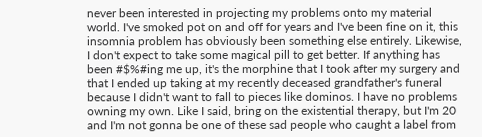never been interested in projecting my problems onto my material world. I've smoked pot on and off for years and I've been fine on it, this insomnia problem has obviously been something else entirely. Likewise, I don't expect to take some magical pill to get better. If anything has been #$%#ing me up, it's the morphine that I took after my surgery and that I ended up taking at my recently deceased grandfather's funeral because I didn't want to fall to pieces like dominos. I have no problems owning my own. Like I said, bring on the existential therapy, but I'm 20 and I'm not gonna be one of these sad people who caught a label from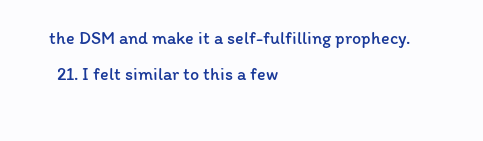the DSM and make it a self-fulfilling prophecy.
  21. I felt similar to this a few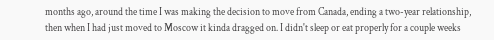months ago, around the time I was making the decision to move from Canada, ending a two-year relationship, then when I had just moved to Moscow it kinda dragged on. I didn't sleep or eat properly for a couple weeks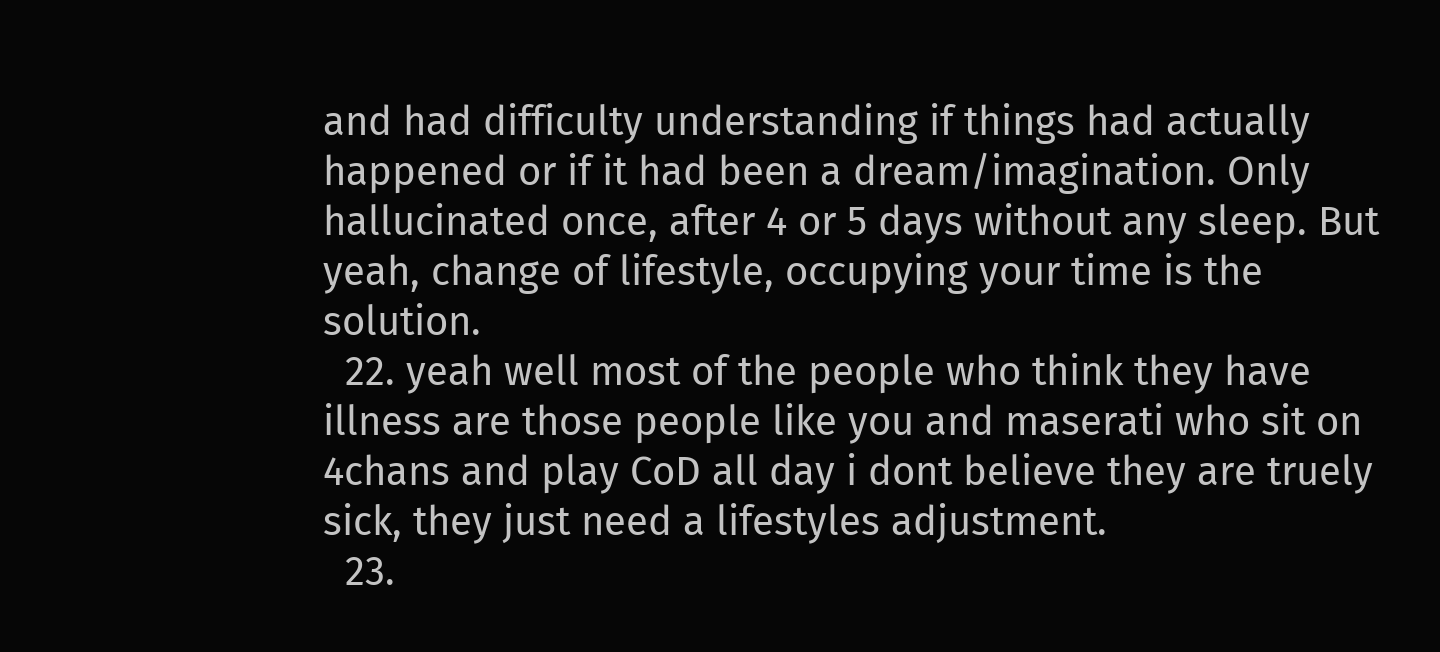and had difficulty understanding if things had actually happened or if it had been a dream/imagination. Only hallucinated once, after 4 or 5 days without any sleep. But yeah, change of lifestyle, occupying your time is the solution.
  22. yeah well most of the people who think they have illness are those people like you and maserati who sit on 4chans and play CoD all day i dont believe they are truely sick, they just need a lifestyles adjustment.
  23.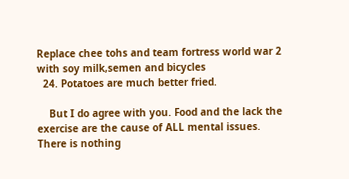Replace chee tohs and team fortress world war 2 with soy milk,semen and bicycles
  24. Potatoes are much better fried.

    But I do agree with you. Food and the lack the exercise are the cause of ALL mental issues. There is nothing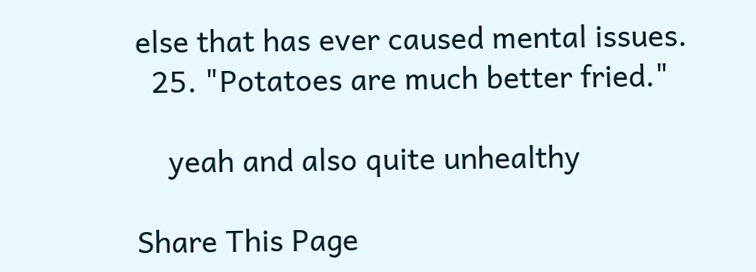else that has ever caused mental issues.
  25. "Potatoes are much better fried."

    yeah and also quite unhealthy

Share This Page